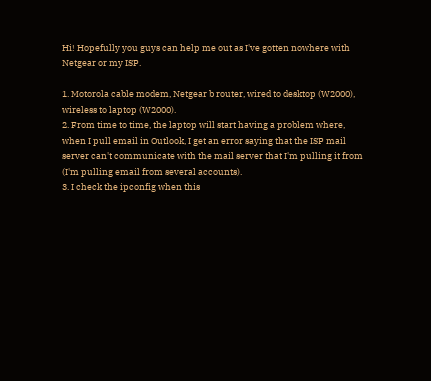Hi! Hopefully you guys can help me out as I've gotten nowhere with
Netgear or my ISP.

1. Motorola cable modem, Netgear b router, wired to desktop (W2000),
wireless to laptop (W2000).
2. From time to time, the laptop will start having a problem where,
when I pull email in Outlook, I get an error saying that the ISP mail
server can't communicate with the mail server that I'm pulling it from
(I'm pulling email from several accounts).
3. I check the ipconfig when this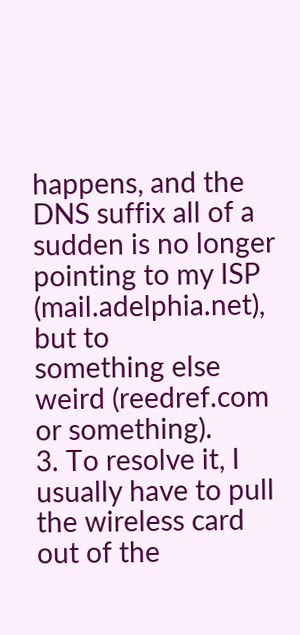happens, and the DNS suffix all of a
sudden is no longer pointing to my ISP (mail.adelphia.net), but to
something else weird (reedref.com or something).
3. To resolve it, I usually have to pull the wireless card out of the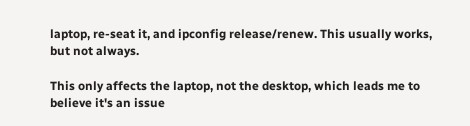laptop, re-seat it, and ipconfig release/renew. This usually works,
but not always.

This only affects the laptop, not the desktop, which leads me to
believe it's an issue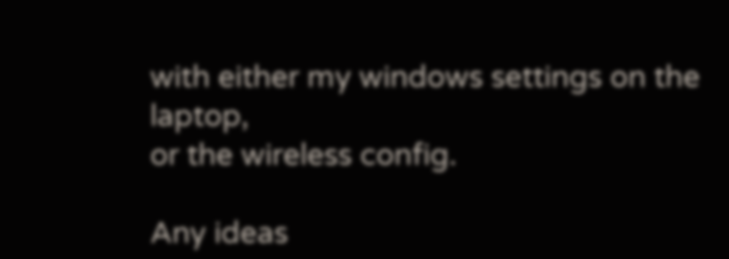with either my windows settings on the laptop,
or the wireless config.

Any ideas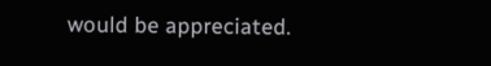would be appreciated.